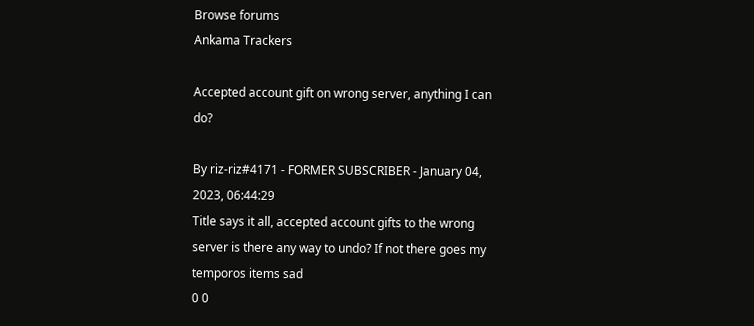Browse forums
Ankama Trackers

Accepted account gift on wrong server, anything I can do?

By riz-riz#4171 - FORMER SUBSCRIBER - January 04, 2023, 06:44:29
Title says it all, accepted account gifts to the wrong server is there any way to undo? If not there goes my temporos items sad
0 0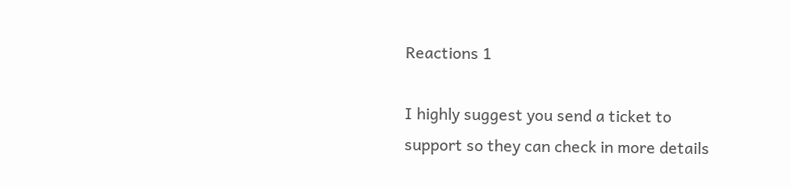Reactions 1

I highly suggest you send a ticket to support so they can check in more details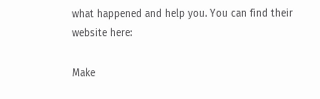what happened and help you. You can find their website here:

Make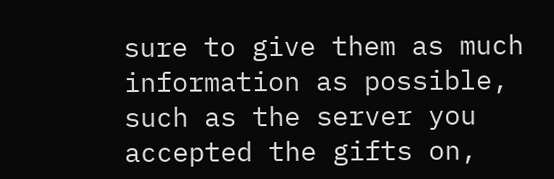sure to give them as much information as possible, such as the server you accepted the gifts on,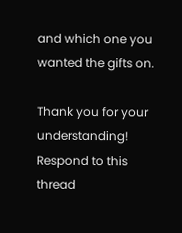and which one you wanted the gifts on.

Thank you for your understanding!
Respond to this thread